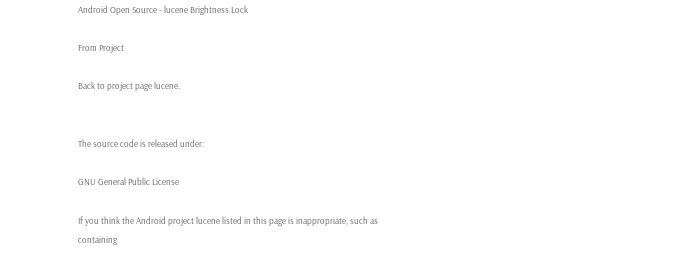Android Open Source - lucene Brightness Lock

From Project

Back to project page lucene.


The source code is released under:

GNU General Public License

If you think the Android project lucene listed in this page is inappropriate, such as containing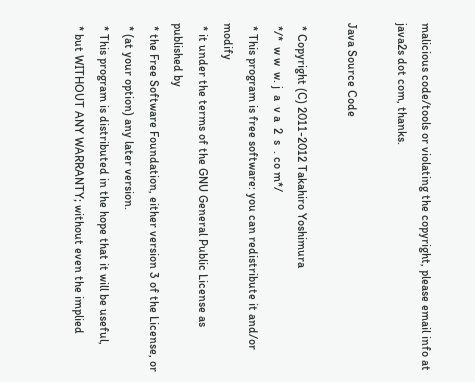malicious code/tools or violating the copyright, please email info at java2s dot com, thanks.

Java Source Code

 * Copyright (C) 2011-2012 Takahiro Yoshimura
 */*  w w  w. j  a  v a  2  s  . co m*/
 * This program is free software: you can redistribute it and/or modify
 * it under the terms of the GNU General Public License as published by
 * the Free Software Foundation, either version 3 of the License, or
 * (at your option) any later version.
 * This program is distributed in the hope that it will be useful,
 * but WITHOUT ANY WARRANTY; without even the implied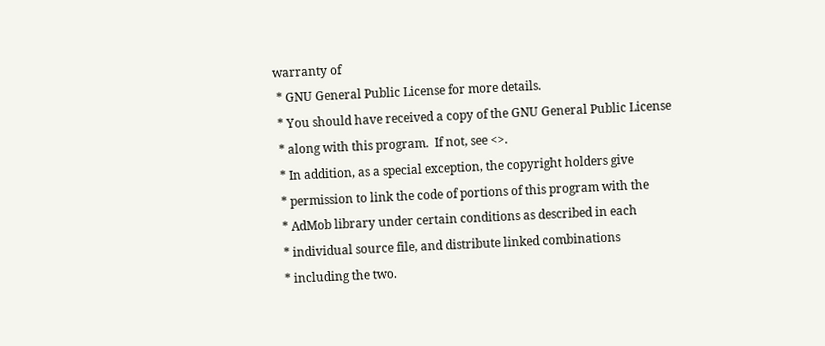warranty of
 * GNU General Public License for more details.
 * You should have received a copy of the GNU General Public License
 * along with this program.  If not, see <>.
 * In addition, as a special exception, the copyright holders give
 * permission to link the code of portions of this program with the
 * AdMob library under certain conditions as described in each
 * individual source file, and distribute linked combinations
 * including the two.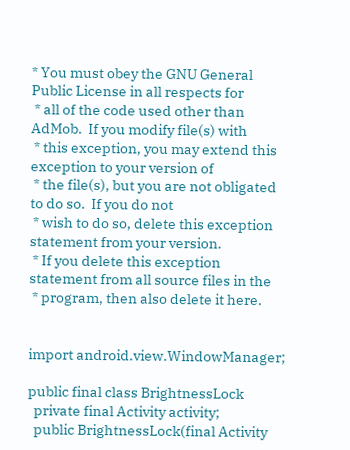* You must obey the GNU General Public License in all respects for
 * all of the code used other than AdMob.  If you modify file(s) with
 * this exception, you may extend this exception to your version of
 * the file(s), but you are not obligated to do so.  If you do not
 * wish to do so, delete this exception statement from your version.
 * If you delete this exception statement from all source files in the
 * program, then also delete it here.


import android.view.WindowManager;

public final class BrightnessLock
  private final Activity activity;
  public BrightnessLock(final Activity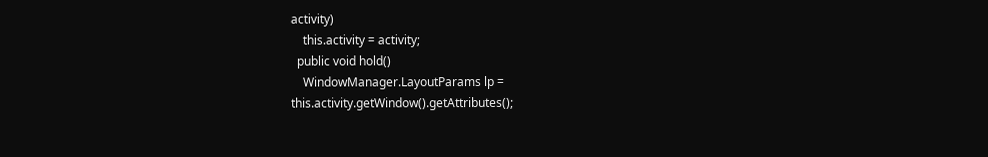activity)
    this.activity = activity;
  public void hold()
    WindowManager.LayoutParams lp = this.activity.getWindow().getAttributes();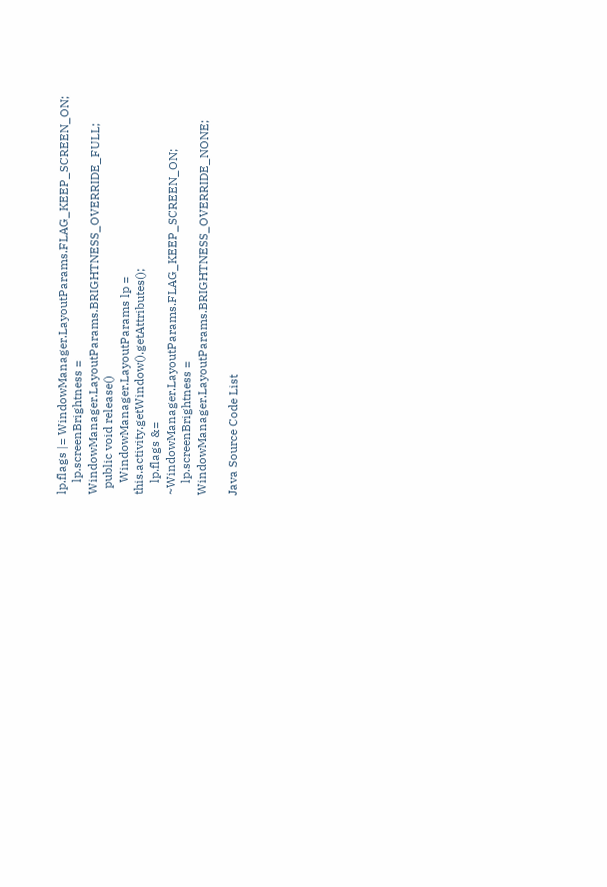lp.flags |= WindowManager.LayoutParams.FLAG_KEEP_SCREEN_ON;
    lp.screenBrightness = WindowManager.LayoutParams.BRIGHTNESS_OVERRIDE_FULL;
  public void release()
    WindowManager.LayoutParams lp = this.activity.getWindow().getAttributes();
    lp.flags &= ~WindowManager.LayoutParams.FLAG_KEEP_SCREEN_ON;
    lp.screenBrightness = WindowManager.LayoutParams.BRIGHTNESS_OVERRIDE_NONE;

Java Source Code List